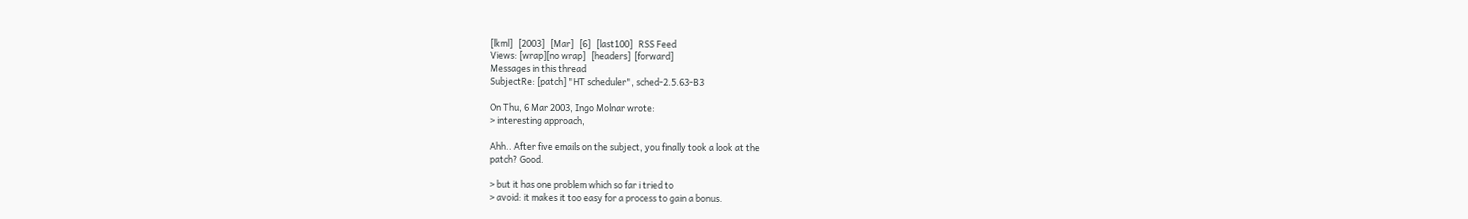[lkml]   [2003]   [Mar]   [6]   [last100]   RSS Feed
Views: [wrap][no wrap]   [headers]  [forward]
Messages in this thread
SubjectRe: [patch] "HT scheduler", sched-2.5.63-B3

On Thu, 6 Mar 2003, Ingo Molnar wrote:
> interesting approach,

Ahh.. After five emails on the subject, you finally took a look at the
patch? Good.

> but it has one problem which so far i tried to
> avoid: it makes it too easy for a process to gain a bonus.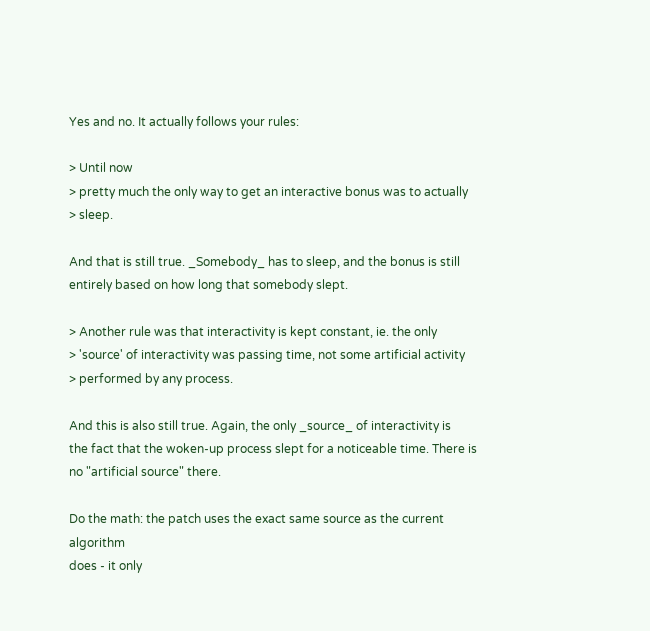Yes and no. It actually follows your rules:

> Until now
> pretty much the only way to get an interactive bonus was to actually
> sleep.

And that is still true. _Somebody_ has to sleep, and the bonus is still
entirely based on how long that somebody slept.

> Another rule was that interactivity is kept constant, ie. the only
> 'source' of interactivity was passing time, not some artificial activity
> performed by any process.

And this is also still true. Again, the only _source_ of interactivity is
the fact that the woken-up process slept for a noticeable time. There is
no "artificial source" there.

Do the math: the patch uses the exact same source as the current algorithm
does - it only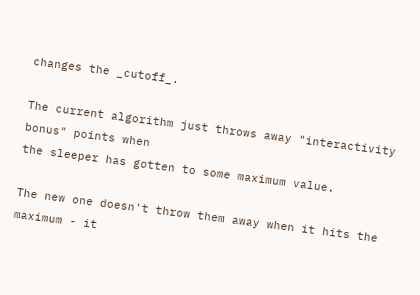changes the _cutoff_.

The current algorithm just throws away "interactivity bonus" points when
the sleeper has gotten to some maximum value.

The new one doesn't throw them away when it hits the maximum - it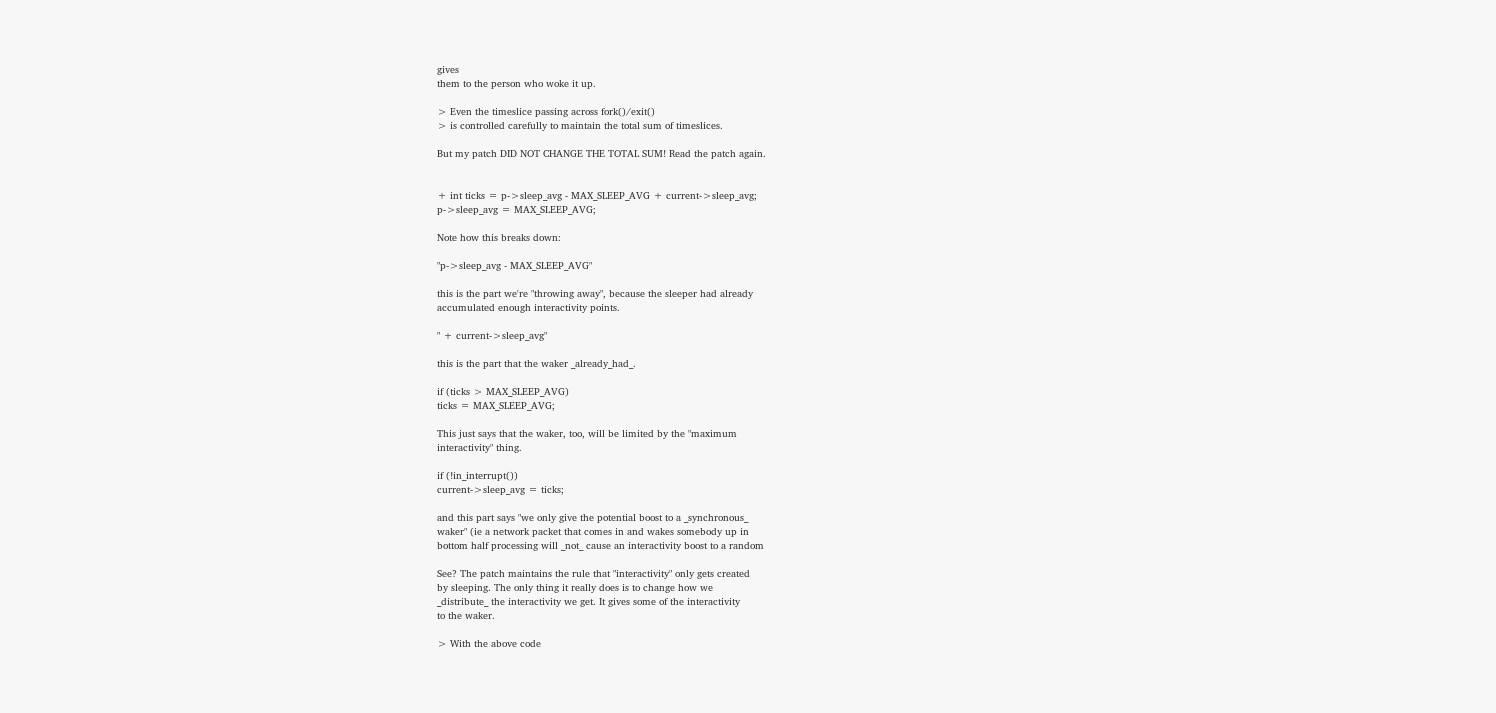gives
them to the person who woke it up.

> Even the timeslice passing across fork()/exit()
> is controlled carefully to maintain the total sum of timeslices.

But my patch DID NOT CHANGE THE TOTAL SUM! Read the patch again.


+ int ticks = p->sleep_avg - MAX_SLEEP_AVG + current->sleep_avg;
p->sleep_avg = MAX_SLEEP_AVG;

Note how this breaks down:

"p->sleep_avg - MAX_SLEEP_AVG"

this is the part we're "throwing away", because the sleeper had already
accumulated enough interactivity points.

" + current->sleep_avg"

this is the part that the waker _already_had_.

if (ticks > MAX_SLEEP_AVG)
ticks = MAX_SLEEP_AVG;

This just says that the waker, too, will be limited by the "maximum
interactivity" thing.

if (!in_interrupt())
current->sleep_avg = ticks;

and this part says "we only give the potential boost to a _synchronous_
waker" (ie a network packet that comes in and wakes somebody up in
bottom half processing will _not_ cause an interactivity boost to a random

See? The patch maintains the rule that "interactivity" only gets created
by sleeping. The only thing it really does is to change how we
_distribute_ the interactivity we get. It gives some of the interactivity
to the waker.

> With the above code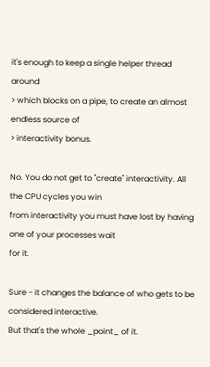it's enough to keep a single helper thread around
> which blocks on a pipe, to create an almost endless source of
> interactivity bonus.

No. You do not get to "create" interactivity. All the CPU cycles you win
from interactivity you must have lost by having one of your processes wait
for it.

Sure - it changes the balance of who gets to be considered interactive.
But that's the whole _point_ of it.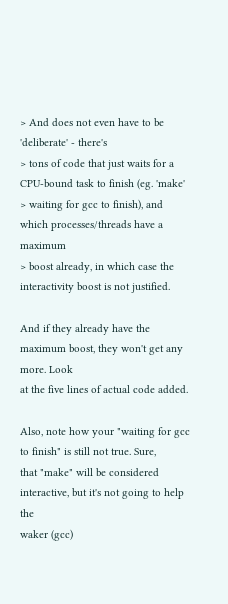> And does not even have to be 'deliberate' - there's
> tons of code that just waits for a CPU-bound task to finish (eg. 'make'
> waiting for gcc to finish), and which processes/threads have a maximum
> boost already, in which case the interactivity boost is not justified.

And if they already have the maximum boost, they won't get any more. Look
at the five lines of actual code added.

Also, note how your "waiting for gcc to finish" is still not true. Sure,
that "make" will be considered interactive, but it's not going to help the
waker (gcc)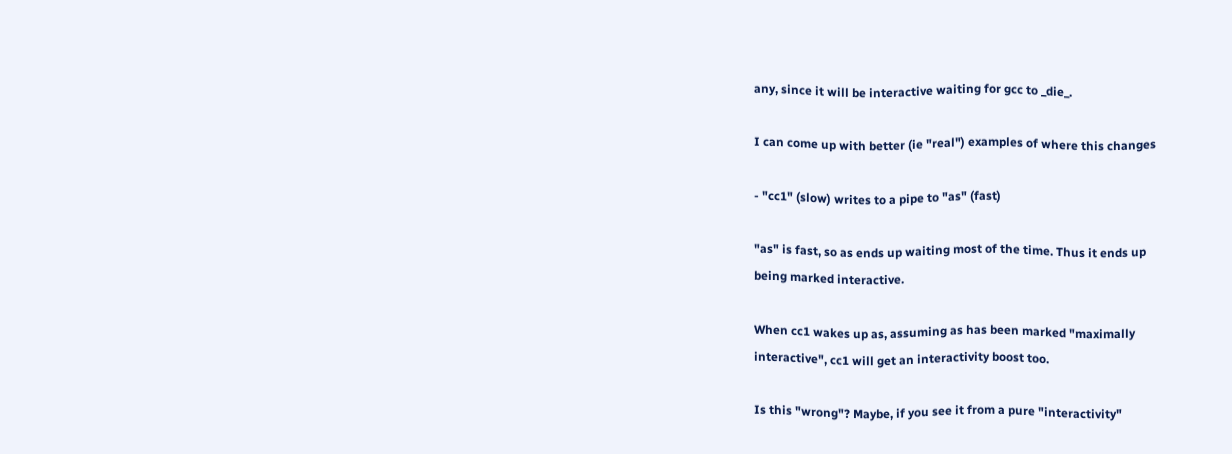any, since it will be interactive waiting for gcc to _die_.

I can come up with better (ie "real") examples of where this changes

- "cc1" (slow) writes to a pipe to "as" (fast)

"as" is fast, so as ends up waiting most of the time. Thus it ends up
being marked interactive.

When cc1 wakes up as, assuming as has been marked "maximally
interactive", cc1 will get an interactivity boost too.

Is this "wrong"? Maybe, if you see it from a pure "interactivity"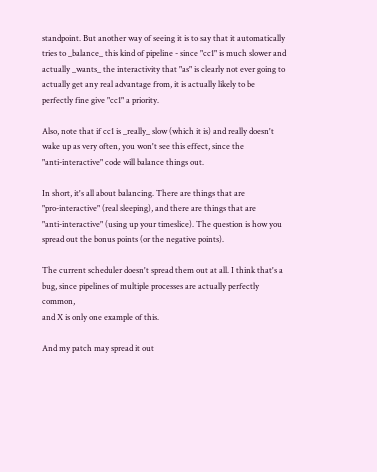standpoint. But another way of seeing it is to say that it automatically
tries to _balance_ this kind of pipeline - since "cc1" is much slower and
actually _wants_ the interactivity that "as" is clearly not ever going to
actually get any real advantage from, it is actually likely to be
perfectly fine give "cc1" a priority.

Also, note that if cc1 is _really_ slow (which it is) and really doesn't
wake up as very often, you won't see this effect, since the
"anti-interactive" code will balance things out.

In short, it's all about balancing. There are things that are
"pro-interactive" (real sleeping), and there are things that are
"anti-interactive" (using up your timeslice). The question is how you
spread out the bonus points (or the negative points).

The current scheduler doesn't spread them out at all. I think that's a
bug, since pipelines of multiple processes are actually perfectly common,
and X is only one example of this.

And my patch may spread it out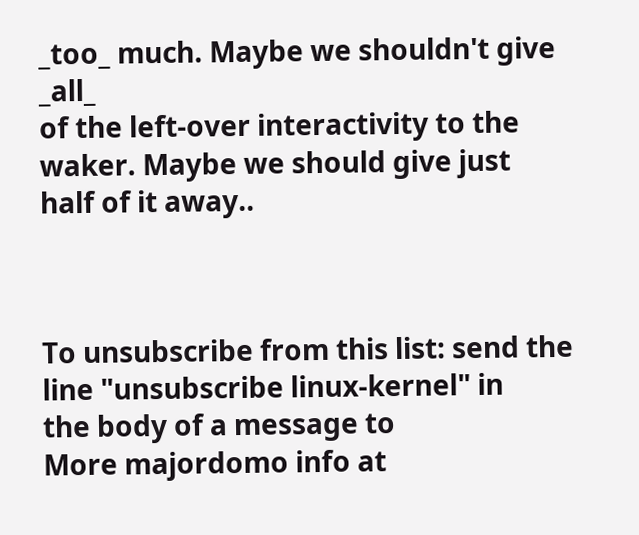_too_ much. Maybe we shouldn't give _all_
of the left-over interactivity to the waker. Maybe we should give just
half of it away..



To unsubscribe from this list: send the line "unsubscribe linux-kernel" in
the body of a message to
More majordomo info at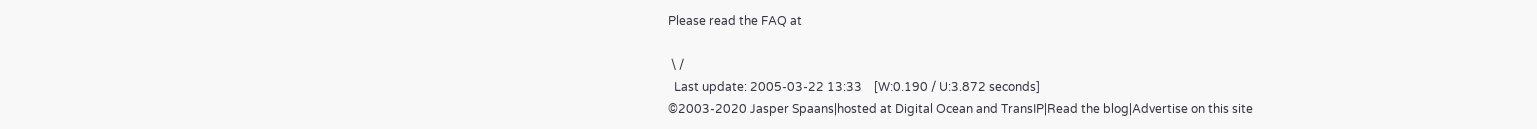Please read the FAQ at

 \ /
  Last update: 2005-03-22 13:33    [W:0.190 / U:3.872 seconds]
©2003-2020 Jasper Spaans|hosted at Digital Ocean and TransIP|Read the blog|Advertise on this site